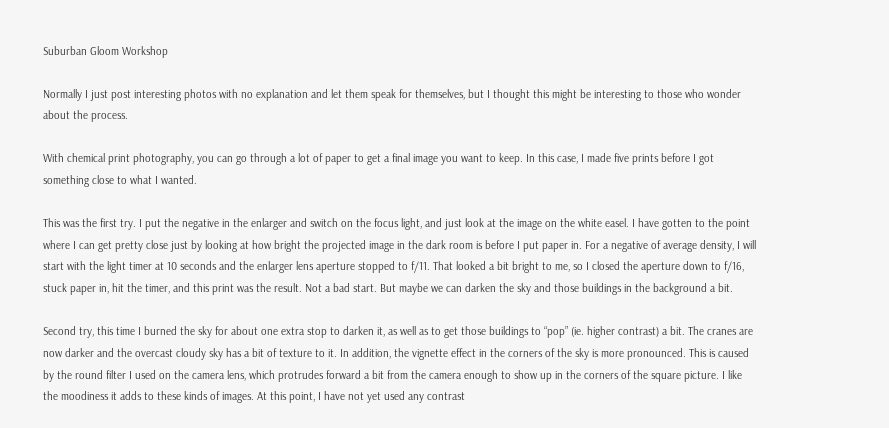Suburban Gloom Workshop

Normally I just post interesting photos with no explanation and let them speak for themselves, but I thought this might be interesting to those who wonder about the process.

With chemical print photography, you can go through a lot of paper to get a final image you want to keep. In this case, I made five prints before I got something close to what I wanted.

This was the first try. I put the negative in the enlarger and switch on the focus light, and just look at the image on the white easel. I have gotten to the point where I can get pretty close just by looking at how bright the projected image in the dark room is before I put paper in. For a negative of average density, I will start with the light timer at 10 seconds and the enlarger lens aperture stopped to f/11. That looked a bit bright to me, so I closed the aperture down to f/16, stuck paper in, hit the timer, and this print was the result. Not a bad start. But maybe we can darken the sky and those buildings in the background a bit.

Second try, this time I burned the sky for about one extra stop to darken it, as well as to get those buildings to “pop” (ie. higher contrast) a bit. The cranes are now darker and the overcast cloudy sky has a bit of texture to it. In addition, the vignette effect in the corners of the sky is more pronounced. This is caused by the round filter I used on the camera lens, which protrudes forward a bit from the camera enough to show up in the corners of the square picture. I like the moodiness it adds to these kinds of images. At this point, I have not yet used any contrast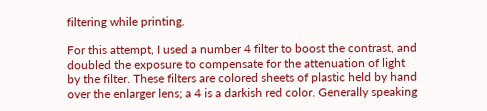filtering while printing.

For this attempt, I used a number 4 filter to boost the contrast, and doubled the exposure to compensate for the attenuation of light by the filter. These filters are colored sheets of plastic held by hand over the enlarger lens; a 4 is a darkish red color. Generally speaking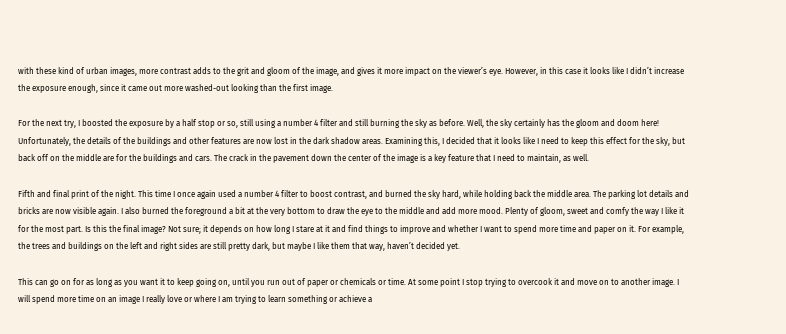with these kind of urban images, more contrast adds to the grit and gloom of the image, and gives it more impact on the viewer’s eye. However, in this case it looks like I didn’t increase the exposure enough, since it came out more washed-out looking than the first image.

For the next try, I boosted the exposure by a half stop or so, still using a number 4 filter and still burning the sky as before. Well, the sky certainly has the gloom and doom here! Unfortunately, the details of the buildings and other features are now lost in the dark shadow areas. Examining this, I decided that it looks like I need to keep this effect for the sky, but back off on the middle are for the buildings and cars. The crack in the pavement down the center of the image is a key feature that I need to maintain, as well.

Fifth and final print of the night. This time I once again used a number 4 filter to boost contrast, and burned the sky hard, while holding back the middle area. The parking lot details and bricks are now visible again. I also burned the foreground a bit at the very bottom to draw the eye to the middle and add more mood. Plenty of gloom, sweet and comfy the way I like it for the most part. Is this the final image? Not sure; it depends on how long I stare at it and find things to improve and whether I want to spend more time and paper on it. For example, the trees and buildings on the left and right sides are still pretty dark, but maybe I like them that way, haven’t decided yet.

This can go on for as long as you want it to keep going on, until you run out of paper or chemicals or time. At some point I stop trying to overcook it and move on to another image. I will spend more time on an image I really love or where I am trying to learn something or achieve a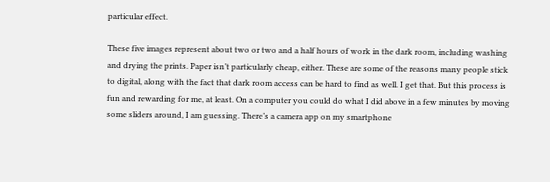particular effect.

These five images represent about two or two and a half hours of work in the dark room, including washing and drying the prints. Paper isn’t particularly cheap, either. These are some of the reasons many people stick to digital, along with the fact that dark room access can be hard to find as well. I get that. But this process is fun and rewarding for me, at least. On a computer you could do what I did above in a few minutes by moving some sliders around, I am guessing. There’s a camera app on my smartphone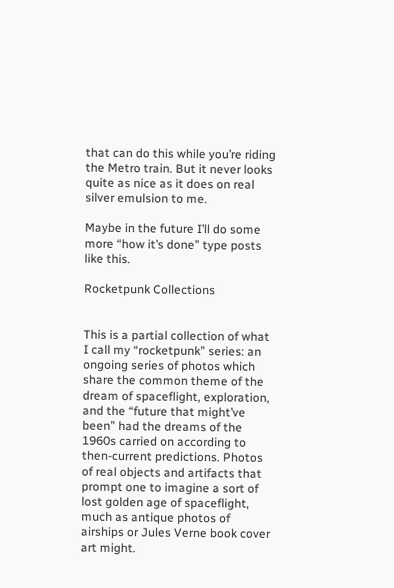that can do this while you’re riding the Metro train. But it never looks quite as nice as it does on real silver emulsion to me.

Maybe in the future I’ll do some more “how it’s done” type posts like this.

Rocketpunk Collections


This is a partial collection of what I call my “rocketpunk” series: an ongoing series of photos which share the common theme of the dream of spaceflight, exploration, and the “future that might’ve been” had the dreams of the 1960s carried on according to then-current predictions. Photos of real objects and artifacts that prompt one to imagine a sort of lost golden age of spaceflight, much as antique photos of airships or Jules Verne book cover art might.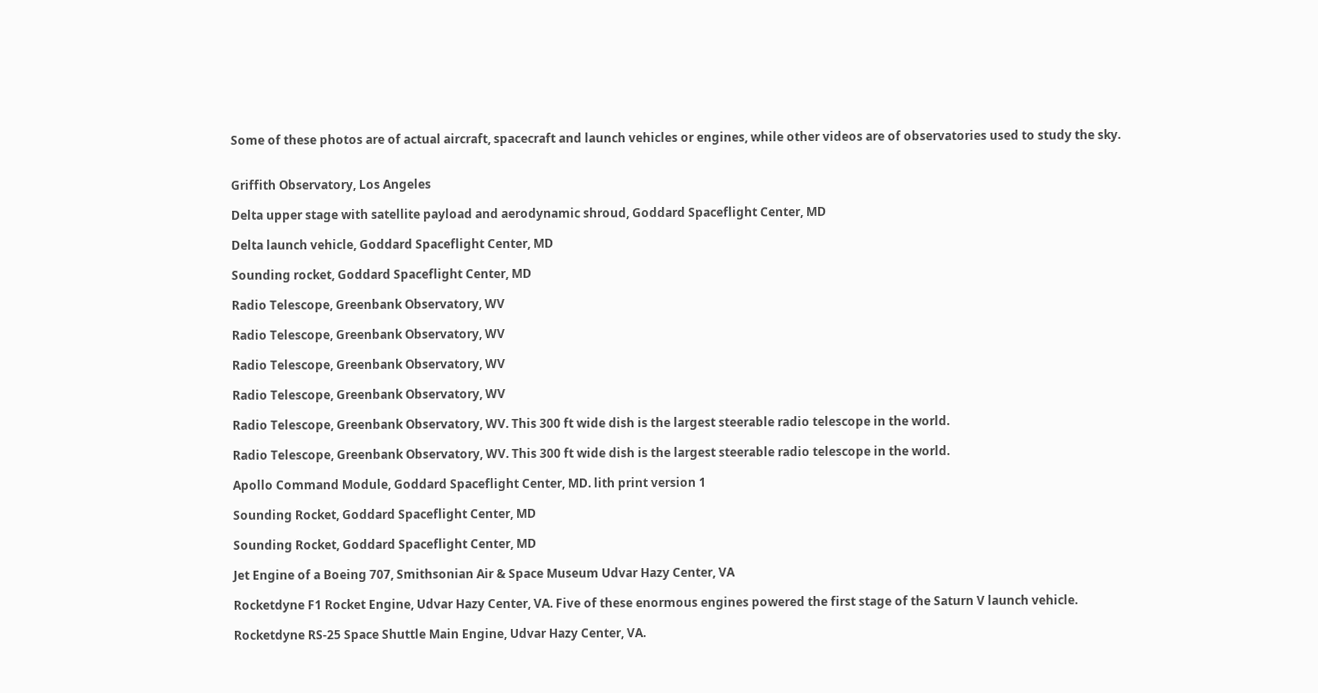Some of these photos are of actual aircraft, spacecraft and launch vehicles or engines, while other videos are of observatories used to study the sky.


Griffith Observatory, Los Angeles

Delta upper stage with satellite payload and aerodynamic shroud, Goddard Spaceflight Center, MD

Delta launch vehicle, Goddard Spaceflight Center, MD

Sounding rocket, Goddard Spaceflight Center, MD

Radio Telescope, Greenbank Observatory, WV

Radio Telescope, Greenbank Observatory, WV

Radio Telescope, Greenbank Observatory, WV

Radio Telescope, Greenbank Observatory, WV

Radio Telescope, Greenbank Observatory, WV. This 300 ft wide dish is the largest steerable radio telescope in the world.

Radio Telescope, Greenbank Observatory, WV. This 300 ft wide dish is the largest steerable radio telescope in the world.

Apollo Command Module, Goddard Spaceflight Center, MD. lith print version 1

Sounding Rocket, Goddard Spaceflight Center, MD

Sounding Rocket, Goddard Spaceflight Center, MD

Jet Engine of a Boeing 707, Smithsonian Air & Space Museum Udvar Hazy Center, VA

Rocketdyne F1 Rocket Engine, Udvar Hazy Center, VA. Five of these enormous engines powered the first stage of the Saturn V launch vehicle.

Rocketdyne RS-25 Space Shuttle Main Engine, Udvar Hazy Center, VA.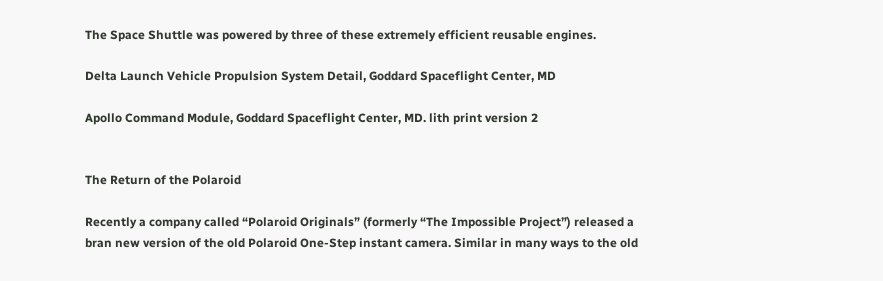The Space Shuttle was powered by three of these extremely efficient reusable engines.

Delta Launch Vehicle Propulsion System Detail, Goddard Spaceflight Center, MD

Apollo Command Module, Goddard Spaceflight Center, MD. lith print version 2


The Return of the Polaroid

Recently a company called “Polaroid Originals” (formerly “The Impossible Project”) released a bran new version of the old Polaroid One-Step instant camera. Similar in many ways to the old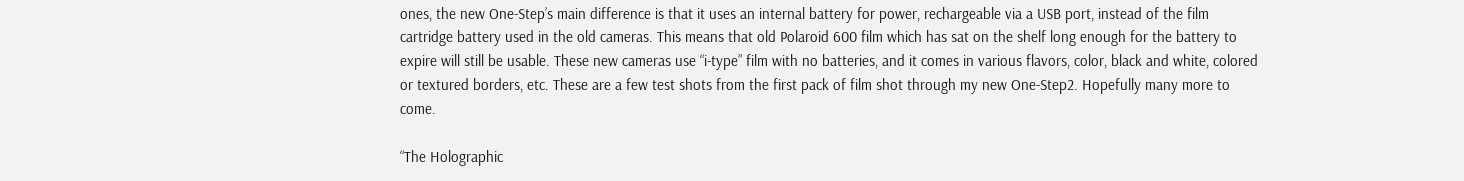ones, the new One-Step’s main difference is that it uses an internal battery for power, rechargeable via a USB port, instead of the film cartridge battery used in the old cameras. This means that old Polaroid 600 film which has sat on the shelf long enough for the battery to expire will still be usable. These new cameras use “i-type” film with no batteries, and it comes in various flavors, color, black and white, colored or textured borders, etc. These are a few test shots from the first pack of film shot through my new One-Step2. Hopefully many more to come.

“The Holographic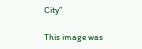City”

This image was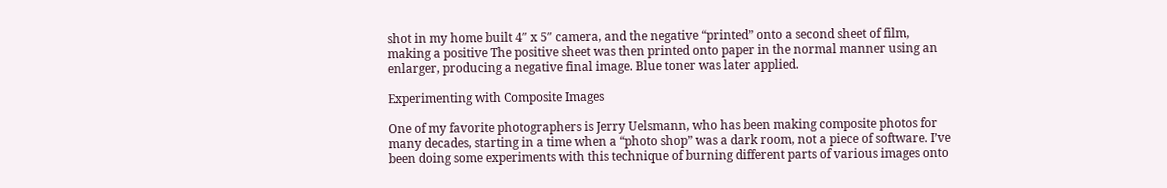shot in my home built 4″ x 5″ camera, and the negative “printed” onto a second sheet of film, making a positive The positive sheet was then printed onto paper in the normal manner using an enlarger, producing a negative final image. Blue toner was later applied.

Experimenting with Composite Images

One of my favorite photographers is Jerry Uelsmann, who has been making composite photos for many decades, starting in a time when a “photo shop” was a dark room, not a piece of software. I’ve been doing some experiments with this technique of burning different parts of various images onto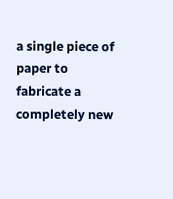a single piece of paper to fabricate a completely new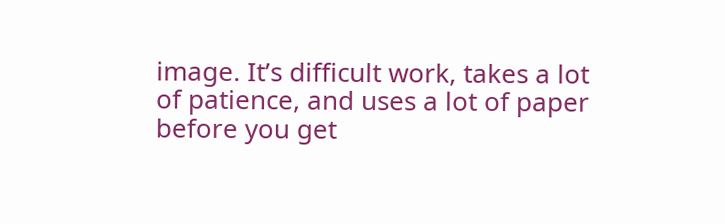image. It’s difficult work, takes a lot of patience, and uses a lot of paper before you get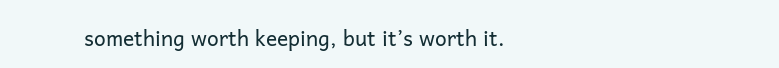something worth keeping, but it’s worth it.